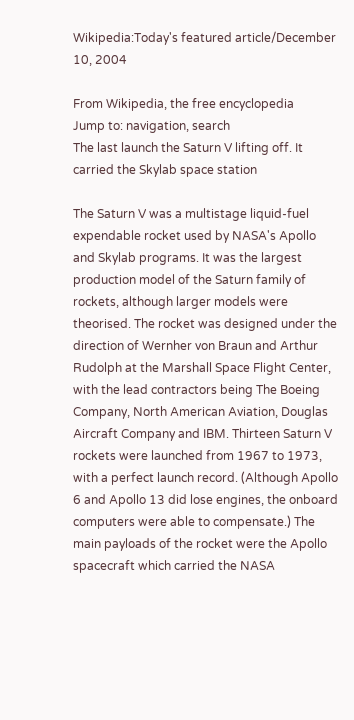Wikipedia:Today's featured article/December 10, 2004

From Wikipedia, the free encyclopedia
Jump to: navigation, search
The last launch the Saturn V lifting off. It carried the Skylab space station

The Saturn V was a multistage liquid-fuel expendable rocket used by NASA's Apollo and Skylab programs. It was the largest production model of the Saturn family of rockets, although larger models were theorised. The rocket was designed under the direction of Wernher von Braun and Arthur Rudolph at the Marshall Space Flight Center, with the lead contractors being The Boeing Company, North American Aviation, Douglas Aircraft Company and IBM. Thirteen Saturn V rockets were launched from 1967 to 1973, with a perfect launch record. (Although Apollo 6 and Apollo 13 did lose engines, the onboard computers were able to compensate.) The main payloads of the rocket were the Apollo spacecraft which carried the NASA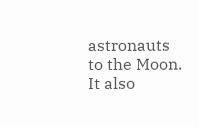astronauts to the Moon. It also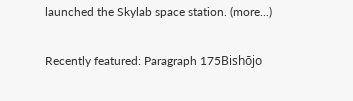launched the Skylab space station. (more...)

Recently featured: Paragraph 175Bishōjo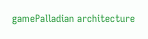gamePalladian architecture